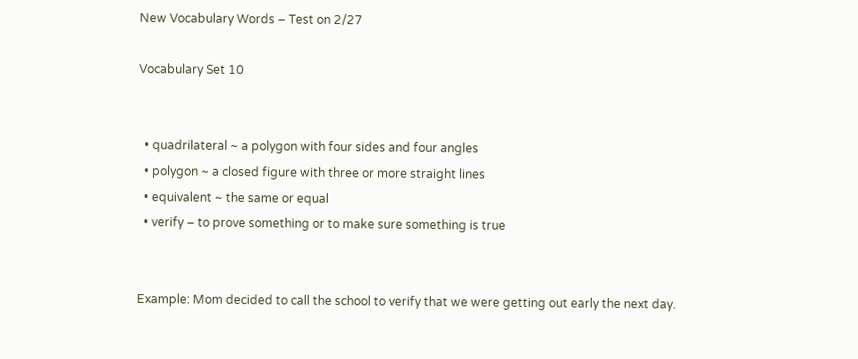New Vocabulary Words – Test on 2/27

Vocabulary Set 10


  • quadrilateral ~ a polygon with four sides and four angles
  • polygon ~ a closed figure with three or more straight lines
  • equivalent ~ the same or equal
  • verify – to prove something or to make sure something is true


Example: Mom decided to call the school to verify that we were getting out early the next day.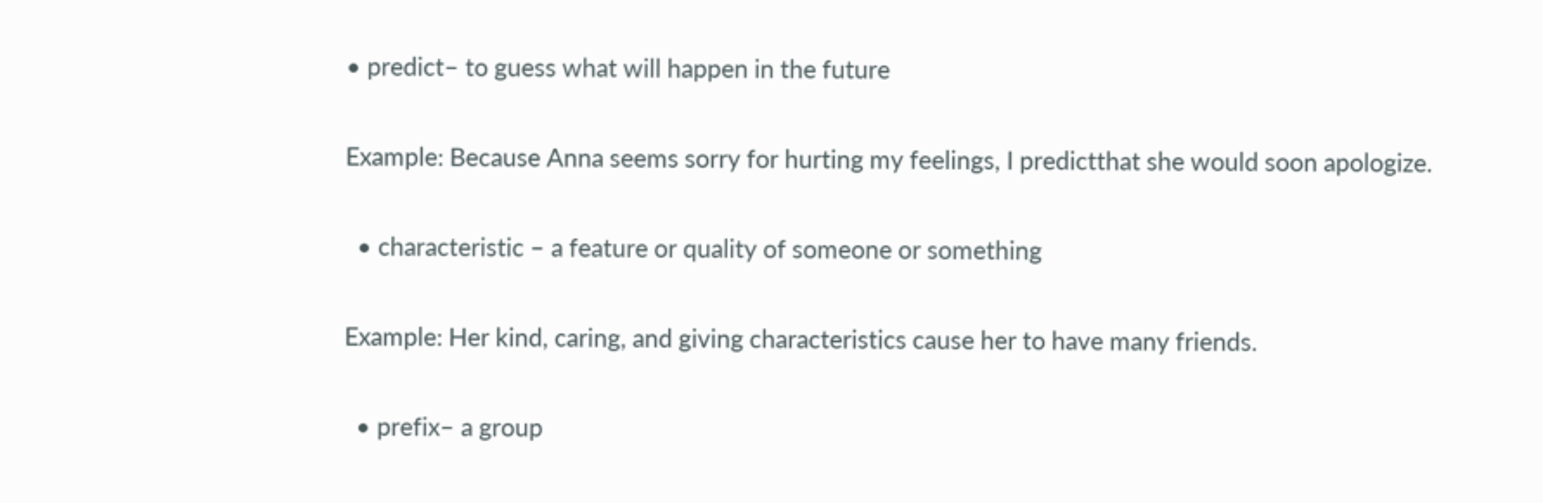• predict– to guess what will happen in the future


Example: Because Anna seems sorry for hurting my feelings, I predictthat she would soon apologize.


  • characteristic – a feature or quality of someone or something


Example: Her kind, caring, and giving characteristics cause her to have many friends.


  • prefix– a group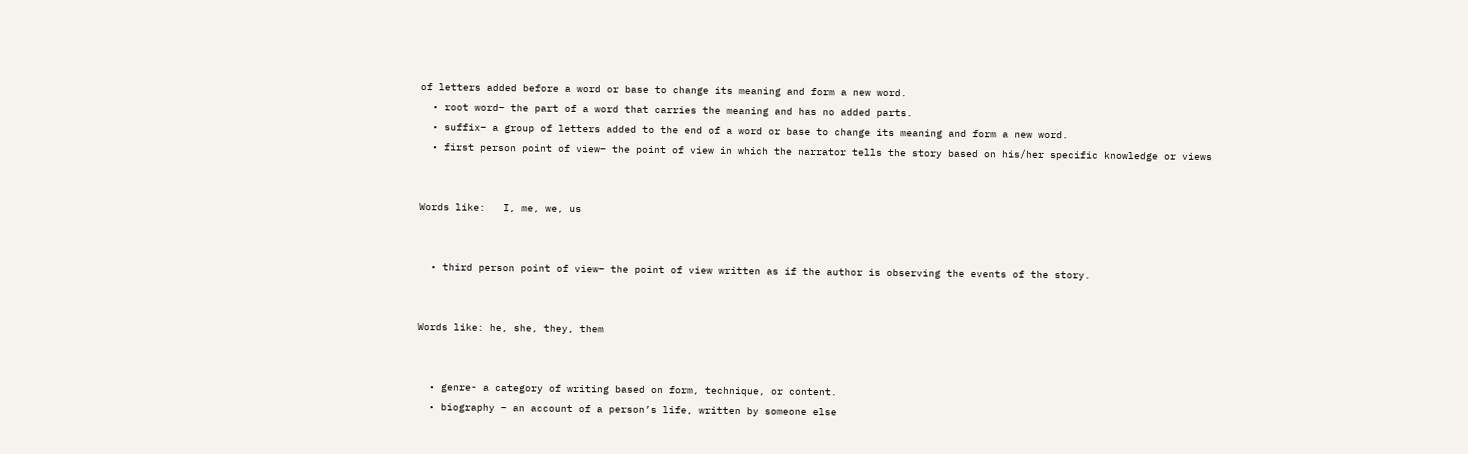of letters added before a word or base to change its meaning and form a new word.
  • root word– the part of a word that carries the meaning and has no added parts.
  • suffix– a group of letters added to the end of a word or base to change its meaning and form a new word.
  • first person point of view– the point of view in which the narrator tells the story based on his/her specific knowledge or views


Words like:   I, me, we, us


  • third person point of view– the point of view written as if the author is observing the events of the story.


Words like: he, she, they, them


  • genre- a category of writing based on form, technique, or content.
  • biography – an account of a person’s life, written by someone else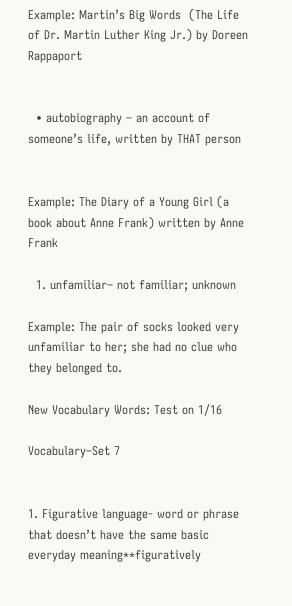Example: Martin’s Big Words  (The Life of Dr. Martin Luther King Jr.) by Doreen  Rappaport


  • autobiography – an account of someone’s life, written by THAT person


Example: The Diary of a Young Girl (a book about Anne Frank) written by Anne Frank

  1. unfamiliar– not familiar; unknown

Example: The pair of socks looked very unfamiliar to her; she had no clue who they belonged to.

New Vocabulary Words: Test on 1/16

Vocabulary–Set 7


1. Figurative language- word or phrase that doesn’t have the same basic everyday meaning**figuratively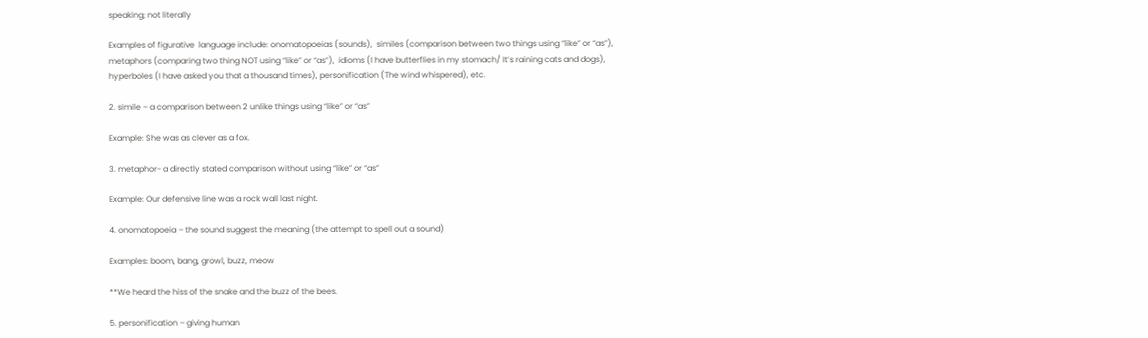speaking; not literally

Examples of figurative  language include: onomatopoeias (sounds),  similes (comparison between two things using “like” or “as”), metaphors (comparing two thing NOT using “like” or “as”),  idioms (I have butterflies in my stomach/ It’s raining cats and dogs), hyperboles (I have asked you that a thousand times), personification (The wind whispered), etc.

2. simile – a comparison between 2 unlike things using “like” or “as”

Example: She was as clever as a fox.

3. metaphor- a directly stated comparison without using “like” or “as”

Example: Our defensive line was a rock wall last night.

4. onomatopoeia – the sound suggest the meaning (the attempt to spell out a sound)

Examples: boom, bang, growl, buzz, meow

**We heard the hiss of the snake and the buzz of the bees.

5. personification – giving human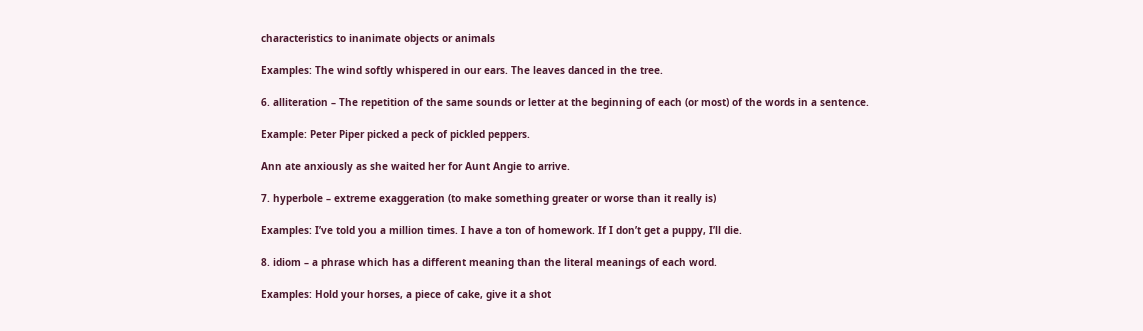characteristics to inanimate objects or animals

Examples: The wind softly whispered in our ears. The leaves danced in the tree.

6. alliteration – The repetition of the same sounds or letter at the beginning of each (or most) of the words in a sentence.

Example: Peter Piper picked a peck of pickled peppers.

Ann ate anxiously as she waited her for Aunt Angie to arrive.

7. hyperbole – extreme exaggeration (to make something greater or worse than it really is)

Examples: I’ve told you a million times. I have a ton of homework. If I don’t get a puppy, I’ll die.

8. idiom – a phrase which has a different meaning than the literal meanings of each word.

Examples: Hold your horses, a piece of cake, give it a shot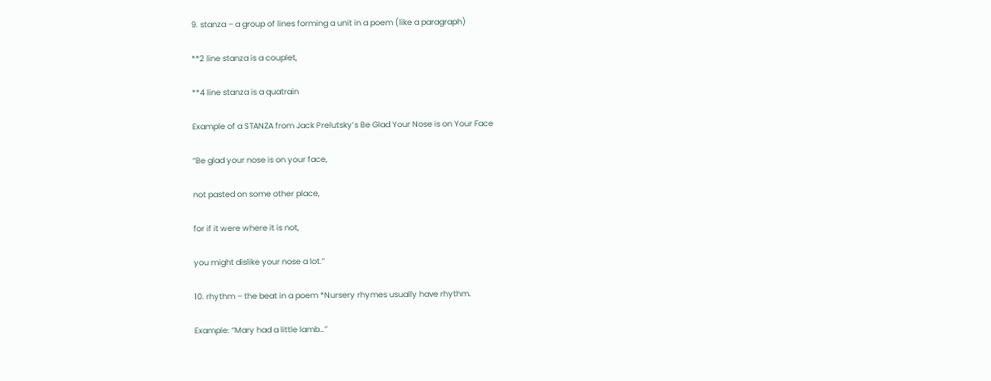9. stanza – a group of lines forming a unit in a poem (like a paragraph)

**2 line stanza is a couplet,

**4 line stanza is a quatrain

Example of a STANZA from Jack Prelutsky’s Be Glad Your Nose is on Your Face

“Be glad your nose is on your face,

not pasted on some other place,

for if it were where it is not,

you might dislike your nose a lot.”

10. rhythm – the beat in a poem *Nursery rhymes usually have rhythm.

Example: “Mary had a little lamb…”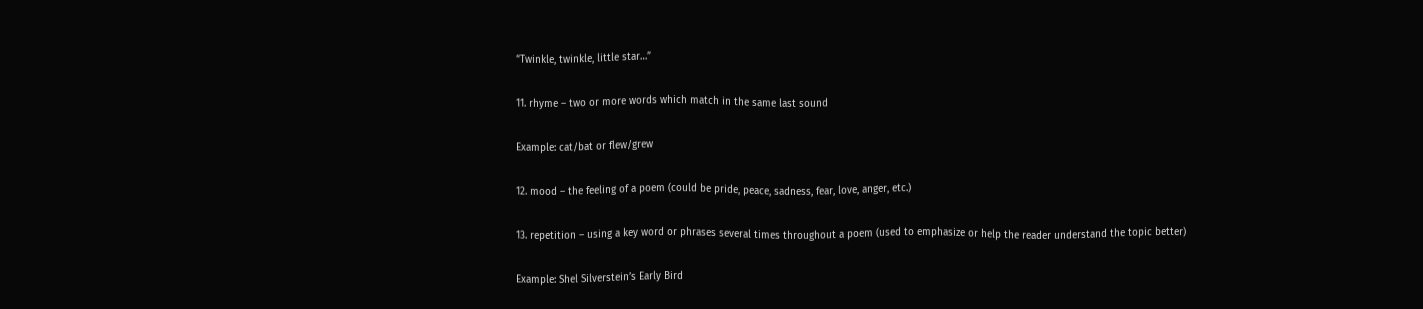“Twinkle, twinkle, little star…”

11. rhyme – two or more words which match in the same last sound

Example: cat/bat or flew/grew

12. mood – the feeling of a poem (could be pride, peace, sadness, fear, love, anger, etc.)

13. repetition – using a key word or phrases several times throughout a poem (used to emphasize or help the reader understand the topic better)

Example: Shel Silverstein’s Early Bird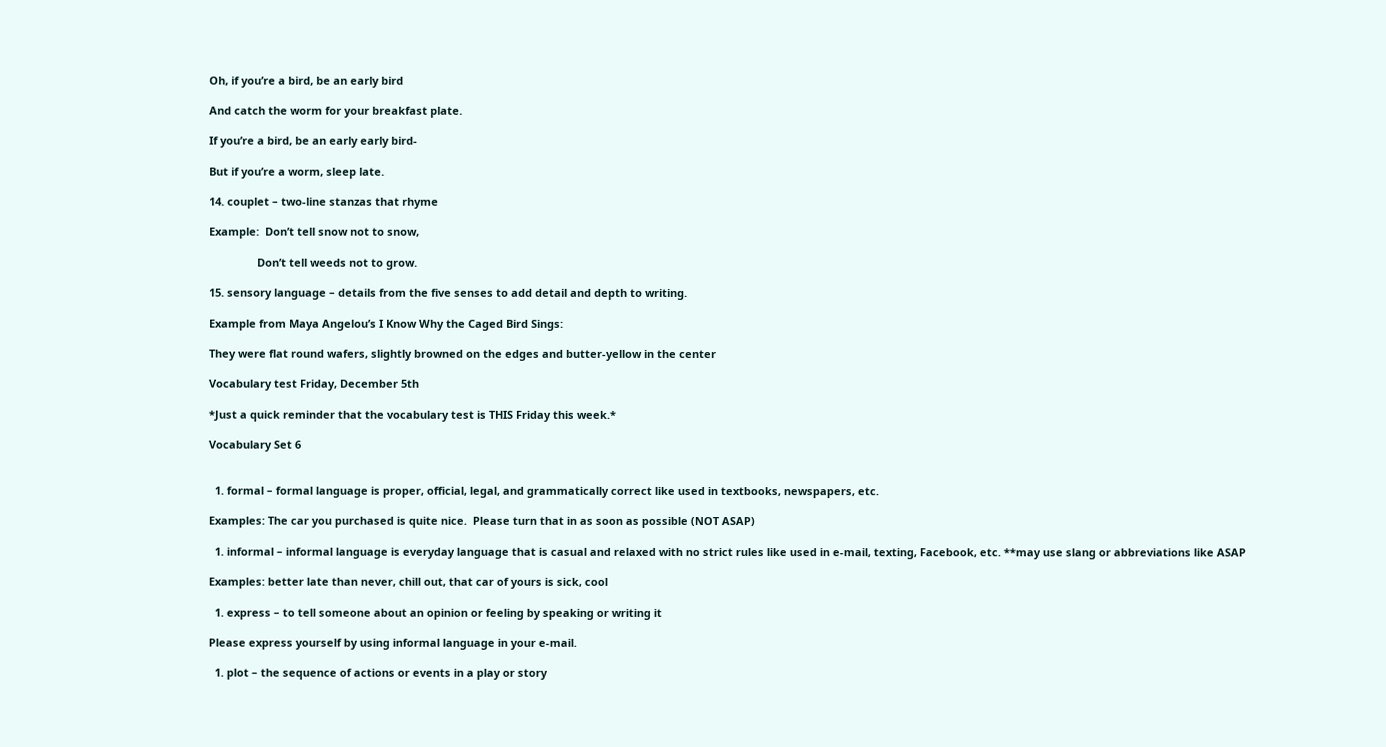Oh, if you’re a bird, be an early bird

And catch the worm for your breakfast plate.

If you’re a bird, be an early early bird-

But if you’re a worm, sleep late.

14. couplet – two-line stanzas that rhyme

Example:  Don’t tell snow not to snow,

                Don’t tell weeds not to grow.

15. sensory language – details from the five senses to add detail and depth to writing.

Example from Maya Angelou’s I Know Why the Caged Bird Sings:

They were flat round wafers, slightly browned on the edges and butter-yellow in the center

Vocabulary test Friday, December 5th

*Just a quick reminder that the vocabulary test is THIS Friday this week.*

Vocabulary Set 6


  1. formal – formal language is proper, official, legal, and grammatically correct like used in textbooks, newspapers, etc.

Examples: The car you purchased is quite nice.  Please turn that in as soon as possible (NOT ASAP)

  1. informal – informal language is everyday language that is casual and relaxed with no strict rules like used in e-mail, texting, Facebook, etc. **may use slang or abbreviations like ASAP

Examples: better late than never, chill out, that car of yours is sick, cool

  1. express – to tell someone about an opinion or feeling by speaking or writing it

Please express yourself by using informal language in your e-mail.

  1. plot – the sequence of actions or events in a play or story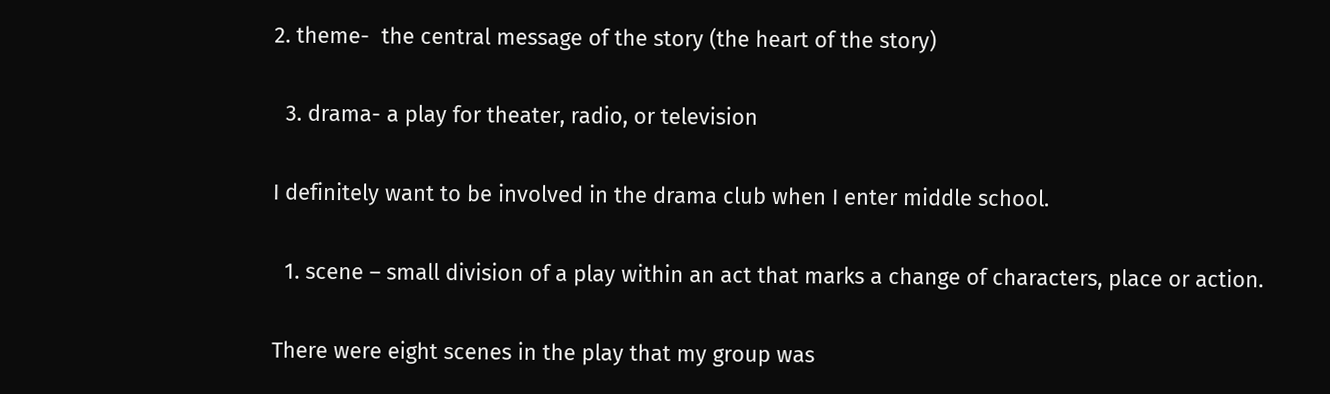2. theme-  the central message of the story (the heart of the story)

  3. drama- a play for theater, radio, or television

I definitely want to be involved in the drama club when I enter middle school.

  1. scene – small division of a play within an act that marks a change of characters, place or action.

There were eight scenes in the play that my group was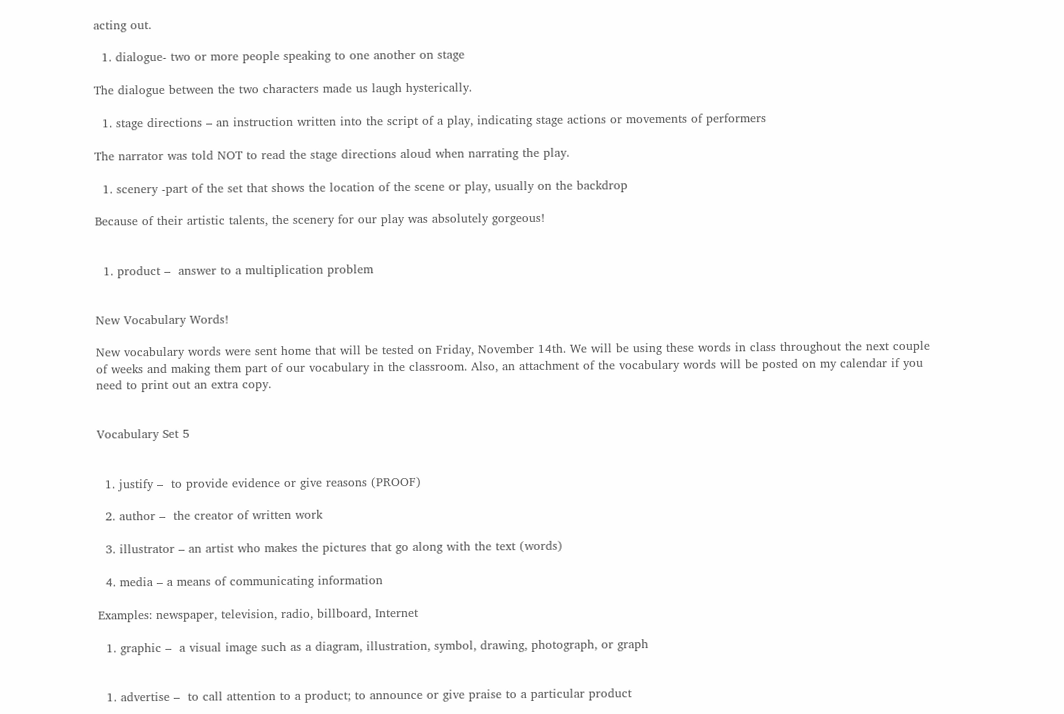acting out.

  1. dialogue- two or more people speaking to one another on stage

The dialogue between the two characters made us laugh hysterically.

  1. stage directions – an instruction written into the script of a play, indicating stage actions or movements of performers

The narrator was told NOT to read the stage directions aloud when narrating the play.

  1. scenery -part of the set that shows the location of the scene or play, usually on the backdrop

Because of their artistic talents, the scenery for our play was absolutely gorgeous!


  1. product –  answer to a multiplication problem


New Vocabulary Words!

New vocabulary words were sent home that will be tested on Friday, November 14th. We will be using these words in class throughout the next couple of weeks and making them part of our vocabulary in the classroom. Also, an attachment of the vocabulary words will be posted on my calendar if you need to print out an extra copy.


Vocabulary Set 5


  1. justify –  to provide evidence or give reasons (PROOF)

  2. author –  the creator of written work

  3. illustrator – an artist who makes the pictures that go along with the text (words)

  4. media – a means of communicating information

Examples: newspaper, television, radio, billboard, Internet

  1. graphic –  a visual image such as a diagram, illustration, symbol, drawing, photograph, or graph


  1. advertise –  to call attention to a product; to announce or give praise to a particular product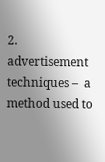2. advertisement techniques –  a method used to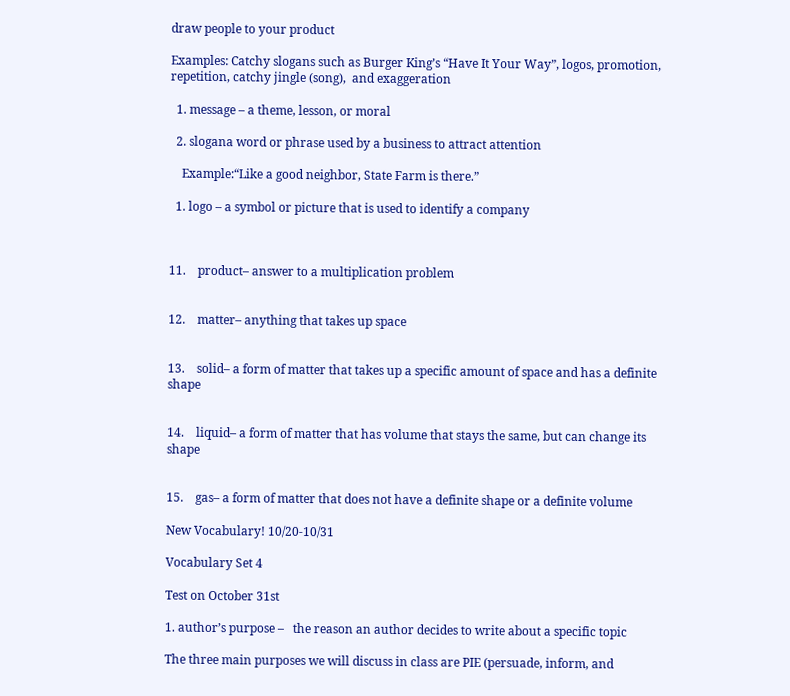draw people to your product

Examples: Catchy slogans such as Burger King’s “Have It Your Way”, logos, promotion, repetition, catchy jingle (song),  and exaggeration

  1. message – a theme, lesson, or moral

  2. slogana word or phrase used by a business to attract attention

    Example:“Like a good neighbor, State Farm is there.”

  1. logo – a symbol or picture that is used to identify a company



11.    product– answer to a multiplication problem


12.    matter– anything that takes up space


13.    solid– a form of matter that takes up a specific amount of space and has a definite shape


14.    liquid– a form of matter that has volume that stays the same, but can change its shape


15.    gas– a form of matter that does not have a definite shape or a definite volume

New Vocabulary! 10/20-10/31

Vocabulary Set 4

Test on October 31st

1. author’s purpose –   the reason an author decides to write about a specific topic

The three main purposes we will discuss in class are PIE (persuade, inform, and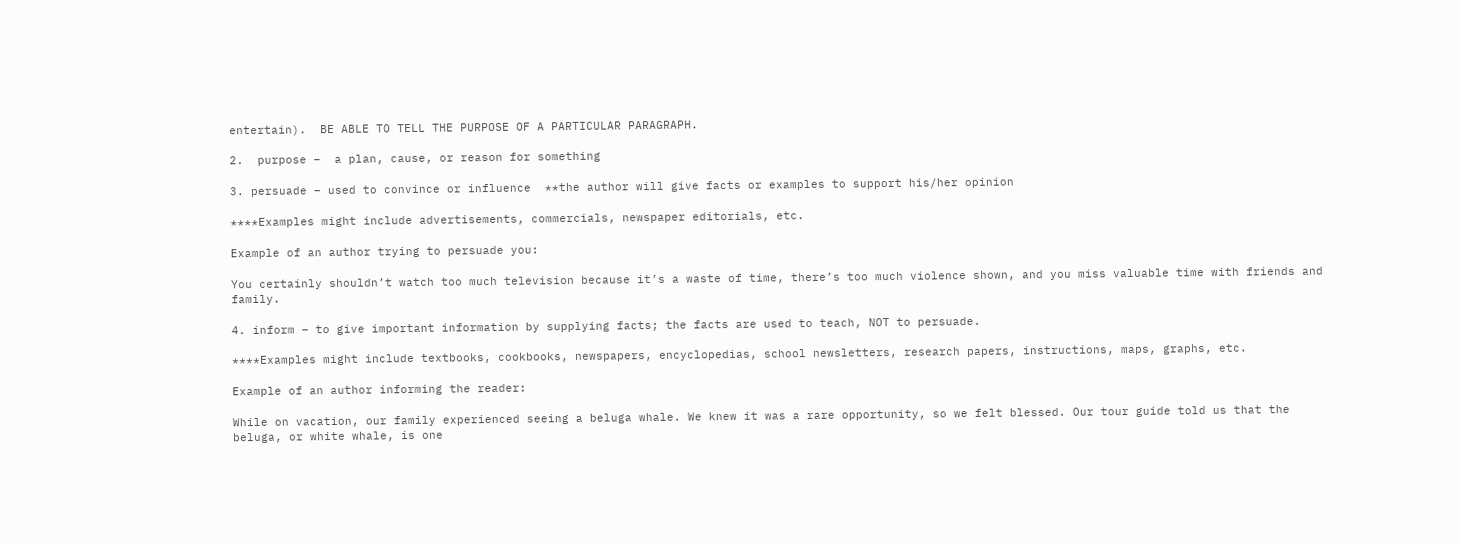entertain).  BE ABLE TO TELL THE PURPOSE OF A PARTICULAR PARAGRAPH.

2.  purpose –  a plan, cause, or reason for something

3. persuade – used to convince or influence  **the author will give facts or examples to support his/her opinion

****Examples might include advertisements, commercials, newspaper editorials, etc.

Example of an author trying to persuade you:

You certainly shouldn’t watch too much television because it’s a waste of time, there’s too much violence shown, and you miss valuable time with friends and family.

4. inform – to give important information by supplying facts; the facts are used to teach, NOT to persuade.

****Examples might include textbooks, cookbooks, newspapers, encyclopedias, school newsletters, research papers, instructions, maps, graphs, etc.

Example of an author informing the reader:

While on vacation, our family experienced seeing a beluga whale. We knew it was a rare opportunity, so we felt blessed. Our tour guide told us that the beluga, or white whale, is one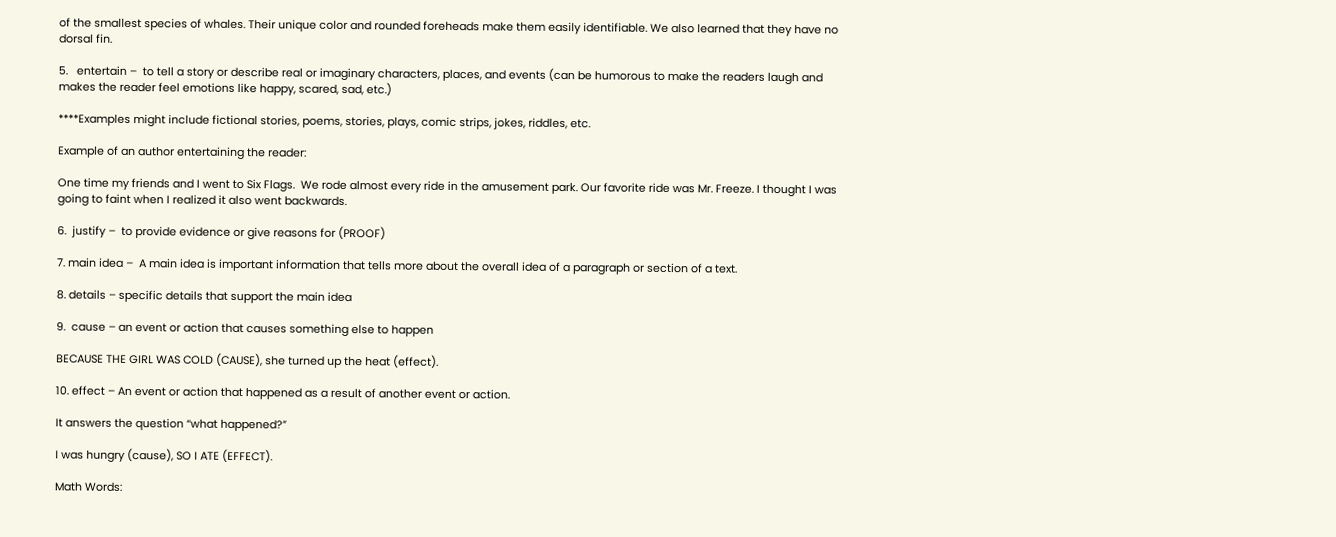of the smallest species of whales. Their unique color and rounded foreheads make them easily identifiable. We also learned that they have no dorsal fin.

5.   entertain –  to tell a story or describe real or imaginary characters, places, and events (can be humorous to make the readers laugh and makes the reader feel emotions like happy, scared, sad, etc.)

****Examples might include fictional stories, poems, stories, plays, comic strips, jokes, riddles, etc.

Example of an author entertaining the reader:

One time my friends and I went to Six Flags.  We rode almost every ride in the amusement park. Our favorite ride was Mr. Freeze. I thought I was going to faint when I realized it also went backwards.

6.  justify –  to provide evidence or give reasons for (PROOF)

7. main idea –  A main idea is important information that tells more about the overall idea of a paragraph or section of a text.

8. details – specific details that support the main idea

9.  cause – an event or action that causes something else to happen

BECAUSE THE GIRL WAS COLD (CAUSE), she turned up the heat (effect).

10. effect – An event or action that happened as a result of another event or action.

It answers the question “what happened?”

I was hungry (cause), SO I ATE (EFFECT).

Math Words: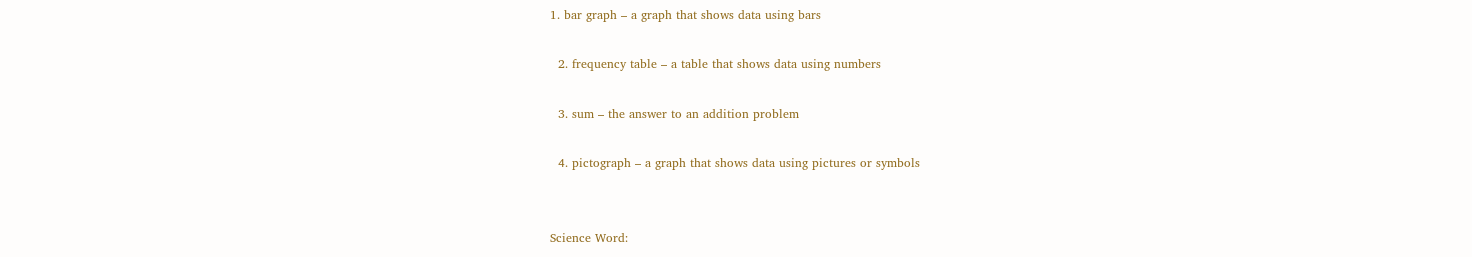1. bar graph – a graph that shows data using bars

  2. frequency table – a table that shows data using numbers

  3. sum – the answer to an addition problem

  4. pictograph – a graph that shows data using pictures or symbols


Science Word: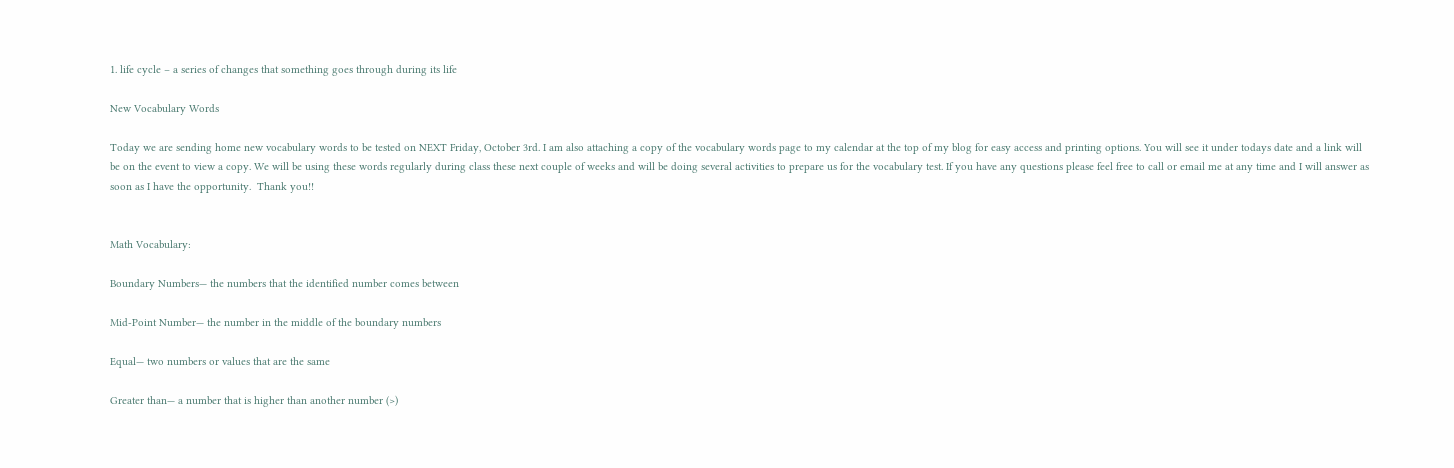1. life cycle – a series of changes that something goes through during its life

New Vocabulary Words

Today we are sending home new vocabulary words to be tested on NEXT Friday, October 3rd. I am also attaching a copy of the vocabulary words page to my calendar at the top of my blog for easy access and printing options. You will see it under todays date and a link will be on the event to view a copy. We will be using these words regularly during class these next couple of weeks and will be doing several activities to prepare us for the vocabulary test. If you have any questions please feel free to call or email me at any time and I will answer as soon as I have the opportunity.  Thank you!!


Math Vocabulary:

Boundary Numbers— the numbers that the identified number comes between

Mid-Point Number— the number in the middle of the boundary numbers

Equal— two numbers or values that are the same

Greater than— a number that is higher than another number (>)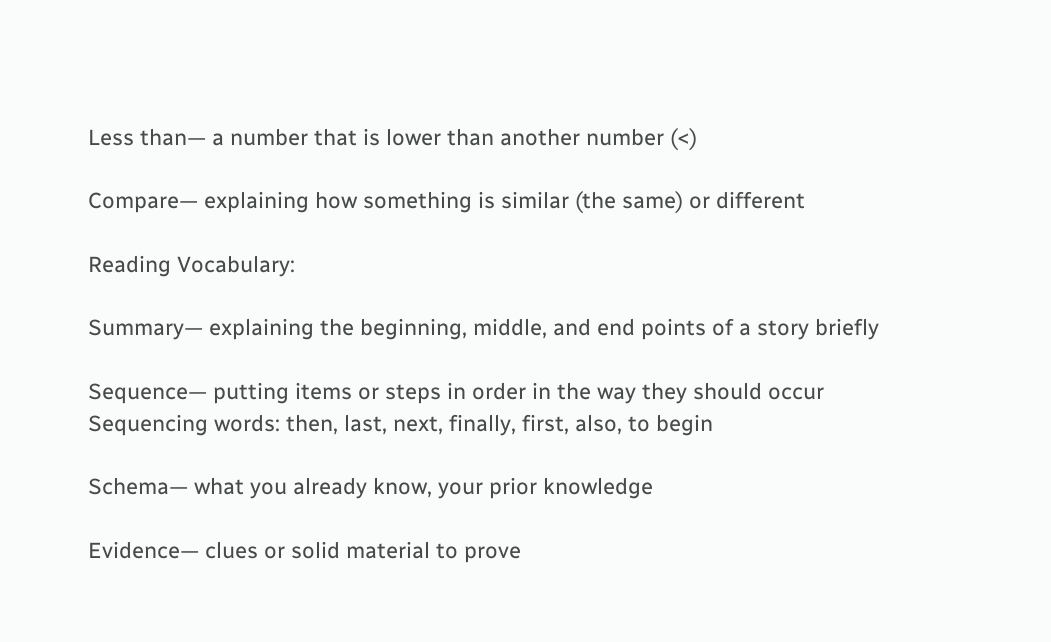Less than— a number that is lower than another number (<)

Compare— explaining how something is similar (the same) or different

Reading Vocabulary:

Summary— explaining the beginning, middle, and end points of a story briefly

Sequence— putting items or steps in order in the way they should occur
Sequencing words: then, last, next, finally, first, also, to begin

Schema— what you already know, your prior knowledge

Evidence— clues or solid material to prove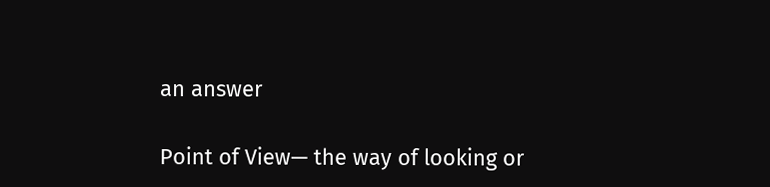an answer

Point of View— the way of looking or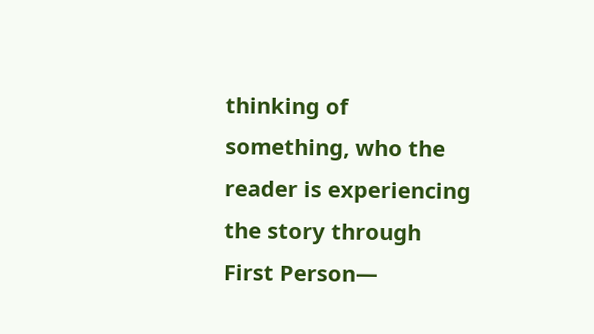thinking of something, who the reader is experiencing the story through
First Person—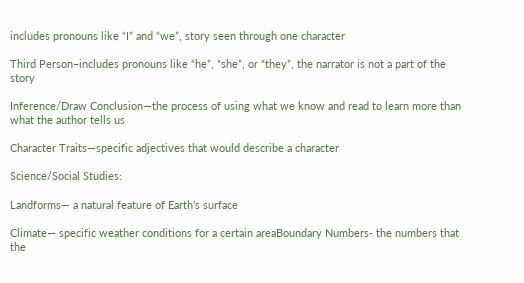includes pronouns like “I” and “we”, story seen through one character

Third Person–includes pronouns like “he”, “she”, or “they”, the narrator is not a part of the story

Inference/Draw Conclusion—the process of using what we know and read to learn more than what the author tells us

Character Traits—specific adjectives that would describe a character

Science/Social Studies:

Landforms— a natural feature of Earth’s surface

Climate— specific weather conditions for a certain areaBoundary Numbers- the numbers that the